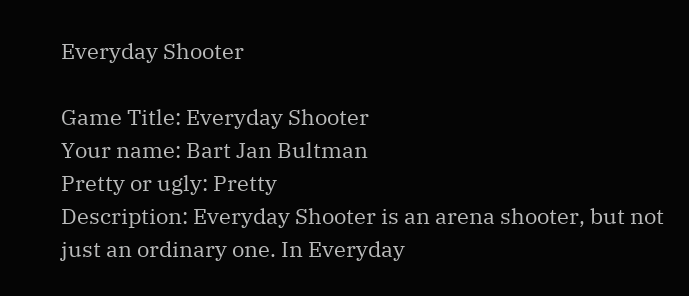Everyday Shooter

Game Title: Everyday Shooter
Your name: Bart Jan Bultman
Pretty or ugly: Pretty
Description: Everyday Shooter is an arena shooter, but not just an ordinary one. In Everyday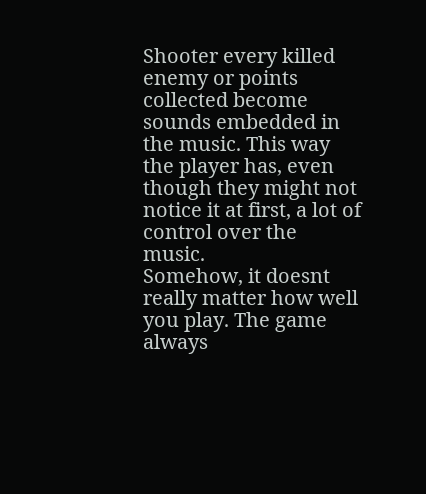Shooter every killed enemy or points collected become sounds embedded in the music. This way the player has, even though they might not notice it at first, a lot of control over the music.
Somehow, it doesnt really matter how well you play. The game always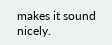makes it sound nicely.